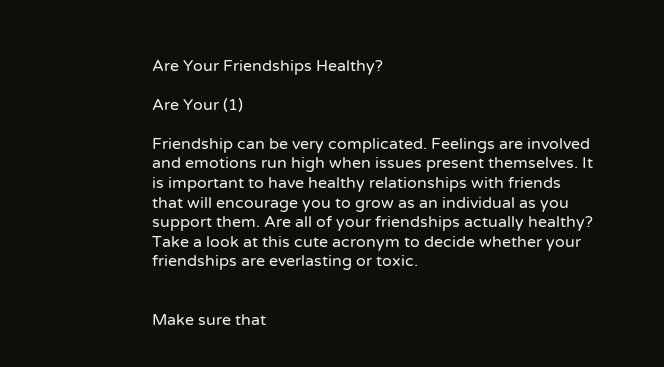Are Your Friendships Healthy?

Are Your (1)

Friendship can be very complicated. Feelings are involved and emotions run high when issues present themselves. It is important to have healthy relationships with friends that will encourage you to grow as an individual as you support them. Are all of your friendships actually healthy? Take a look at this cute acronym to decide whether your friendships are everlasting or toxic.


Make sure that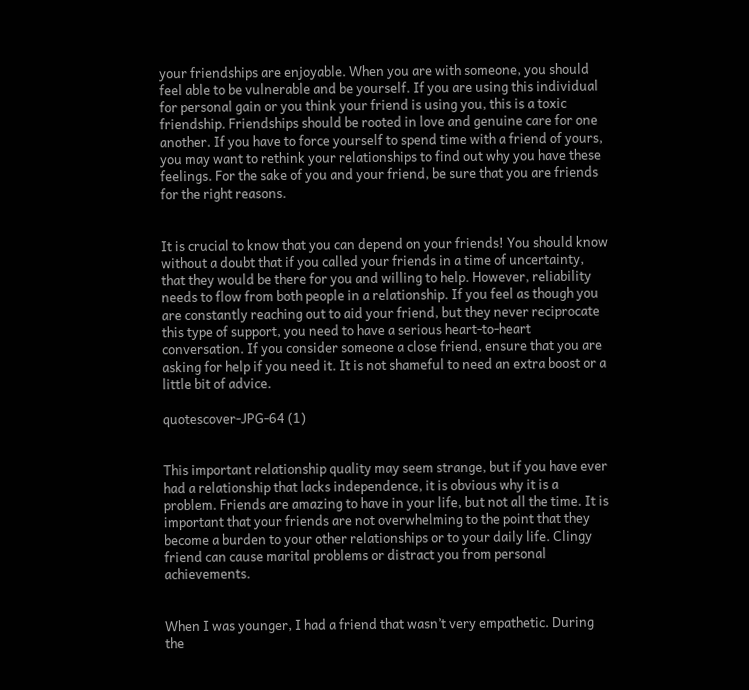your friendships are enjoyable. When you are with someone, you should feel able to be vulnerable and be yourself. If you are using this individual for personal gain or you think your friend is using you, this is a toxic friendship. Friendships should be rooted in love and genuine care for one another. If you have to force yourself to spend time with a friend of yours, you may want to rethink your relationships to find out why you have these feelings. For the sake of you and your friend, be sure that you are friends for the right reasons.


It is crucial to know that you can depend on your friends! You should know without a doubt that if you called your friends in a time of uncertainty, that they would be there for you and willing to help. However, reliability needs to flow from both people in a relationship. If you feel as though you are constantly reaching out to aid your friend, but they never reciprocate this type of support, you need to have a serious heart-to-heart conversation. If you consider someone a close friend, ensure that you are asking for help if you need it. It is not shameful to need an extra boost or a little bit of advice.

quotescover-JPG-64 (1)


This important relationship quality may seem strange, but if you have ever had a relationship that lacks independence, it is obvious why it is a problem. Friends are amazing to have in your life, but not all the time. It is important that your friends are not overwhelming to the point that they become a burden to your other relationships or to your daily life. Clingy friend can cause marital problems or distract you from personal achievements.


When I was younger, I had a friend that wasn’t very empathetic. During the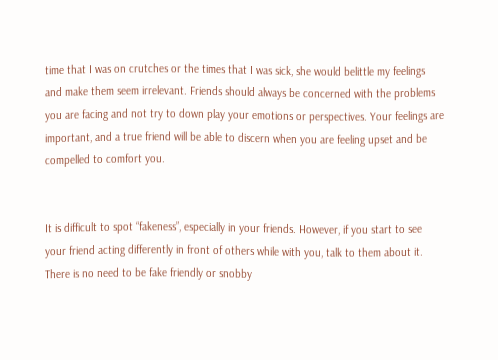time that I was on crutches or the times that I was sick, she would belittle my feelings and make them seem irrelevant. Friends should always be concerned with the problems you are facing and not try to down play your emotions or perspectives. Your feelings are important, and a true friend will be able to discern when you are feeling upset and be compelled to comfort you.


It is difficult to spot “fakeness”, especially in your friends. However, if you start to see your friend acting differently in front of others while with you, talk to them about it. There is no need to be fake friendly or snobby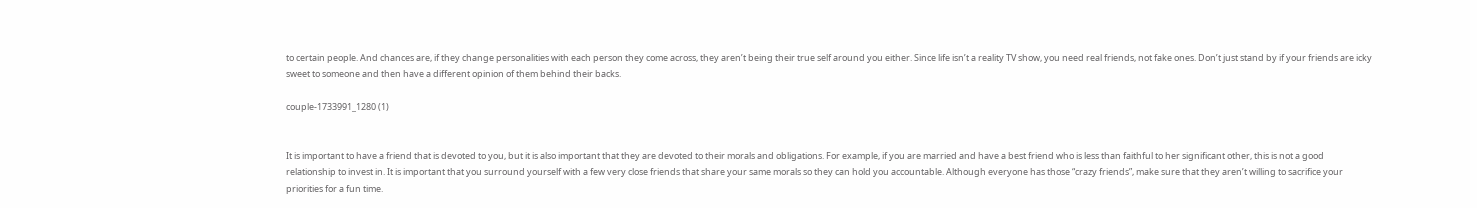to certain people. And chances are, if they change personalities with each person they come across, they aren’t being their true self around you either. Since life isn’t a reality TV show, you need real friends, not fake ones. Don’t just stand by if your friends are icky sweet to someone and then have a different opinion of them behind their backs.

couple-1733991_1280 (1)


It is important to have a friend that is devoted to you, but it is also important that they are devoted to their morals and obligations. For example, if you are married and have a best friend who is less than faithful to her significant other, this is not a good relationship to invest in. It is important that you surround yourself with a few very close friends that share your same morals so they can hold you accountable. Although everyone has those “crazy friends”, make sure that they aren’t willing to sacrifice your priorities for a fun time.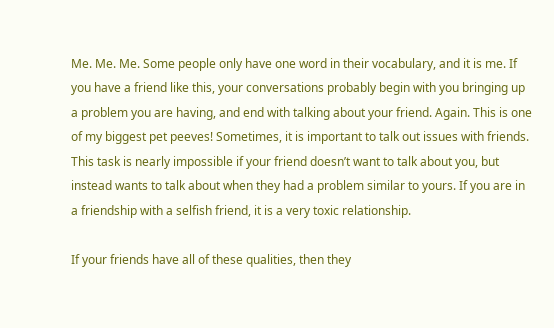Me. Me. Me. Some people only have one word in their vocabulary, and it is me. If you have a friend like this, your conversations probably begin with you bringing up a problem you are having, and end with talking about your friend. Again. This is one of my biggest pet peeves! Sometimes, it is important to talk out issues with friends. This task is nearly impossible if your friend doesn’t want to talk about you, but instead wants to talk about when they had a problem similar to yours. If you are in a friendship with a selfish friend, it is a very toxic relationship.

If your friends have all of these qualities, then they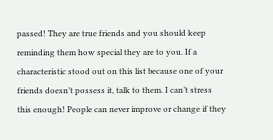passed! They are true friends and you should keep reminding them how special they are to you. If a characteristic stood out on this list because one of your friends doesn’t possess it, talk to them. I can’t stress this enough! People can never improve or change if they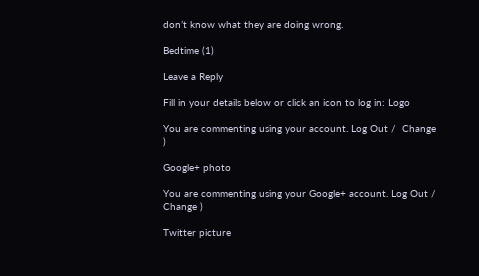don’t know what they are doing wrong.

Bedtime (1)

Leave a Reply

Fill in your details below or click an icon to log in: Logo

You are commenting using your account. Log Out /  Change )

Google+ photo

You are commenting using your Google+ account. Log Out /  Change )

Twitter picture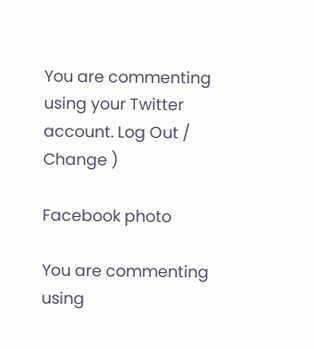You are commenting using your Twitter account. Log Out /  Change )

Facebook photo

You are commenting using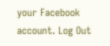your Facebook account. Log Out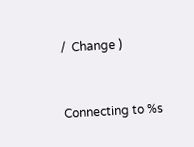/  Change )


Connecting to %s